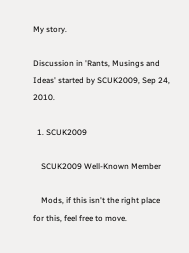My story.

Discussion in 'Rants, Musings and Ideas' started by SCUK2009, Sep 24, 2010.

  1. SCUK2009

    SCUK2009 Well-Known Member

    Mods, if this isn't the right place for this, feel free to move.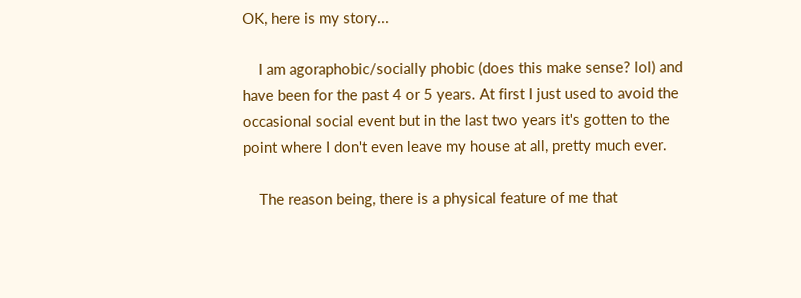OK, here is my story...

    I am agoraphobic/socially phobic (does this make sense? lol) and have been for the past 4 or 5 years. At first I just used to avoid the occasional social event but in the last two years it's gotten to the point where I don't even leave my house at all, pretty much ever.

    The reason being, there is a physical feature of me that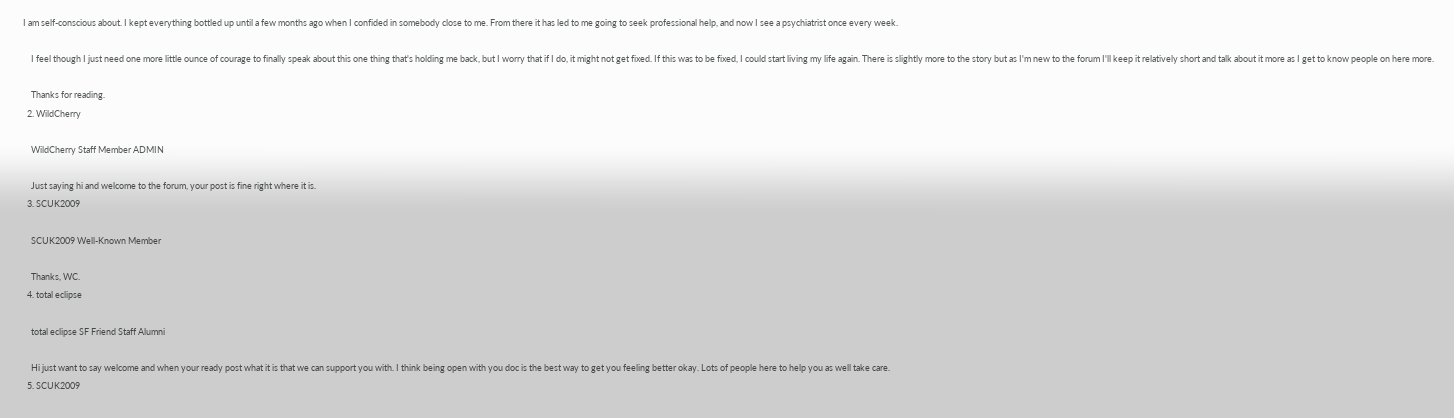I am self-conscious about. I kept everything bottled up until a few months ago when I confided in somebody close to me. From there it has led to me going to seek professional help, and now I see a psychiatrist once every week.

    I feel though I just need one more little ounce of courage to finally speak about this one thing that's holding me back, but I worry that if I do, it might not get fixed. If this was to be fixed, I could start living my life again. There is slightly more to the story but as I'm new to the forum I'll keep it relatively short and talk about it more as I get to know people on here more.

    Thanks for reading.
  2. WildCherry

    WildCherry Staff Member ADMIN

    Just saying hi and welcome to the forum, your post is fine right where it is.
  3. SCUK2009

    SCUK2009 Well-Known Member

    Thanks, WC.
  4. total eclipse

    total eclipse SF Friend Staff Alumni

    Hi just want to say welcome and when your ready post what it is that we can support you with. I think being open with you doc is the best way to get you feeling better okay. Lots of people here to help you as well take care.
  5. SCUK2009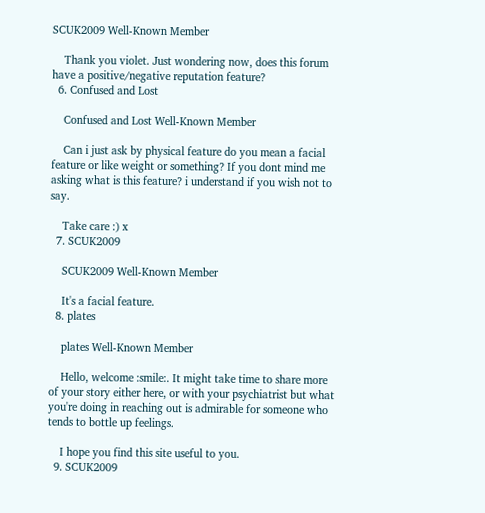SCUK2009 Well-Known Member

    Thank you violet. Just wondering now, does this forum have a positive/negative reputation feature?
  6. Confused and Lost

    Confused and Lost Well-Known Member

    Can i just ask by physical feature do you mean a facial feature or like weight or something? If you dont mind me asking what is this feature? i understand if you wish not to say.

    Take care :) x
  7. SCUK2009

    SCUK2009 Well-Known Member

    It's a facial feature.
  8. plates

    plates Well-Known Member

    Hello, welcome :smile:. It might take time to share more of your story either here, or with your psychiatrist but what you're doing in reaching out is admirable for someone who tends to bottle up feelings.

    I hope you find this site useful to you.
  9. SCUK2009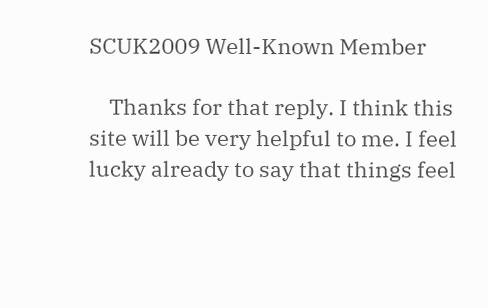SCUK2009 Well-Known Member

    Thanks for that reply. I think this site will be very helpful to me. I feel lucky already to say that things feel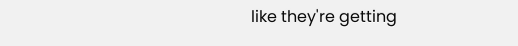like they're getting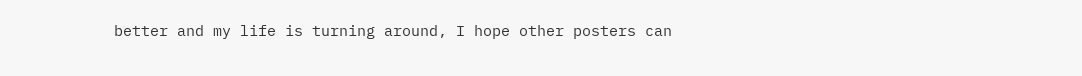better and my life is turning around, I hope other posters can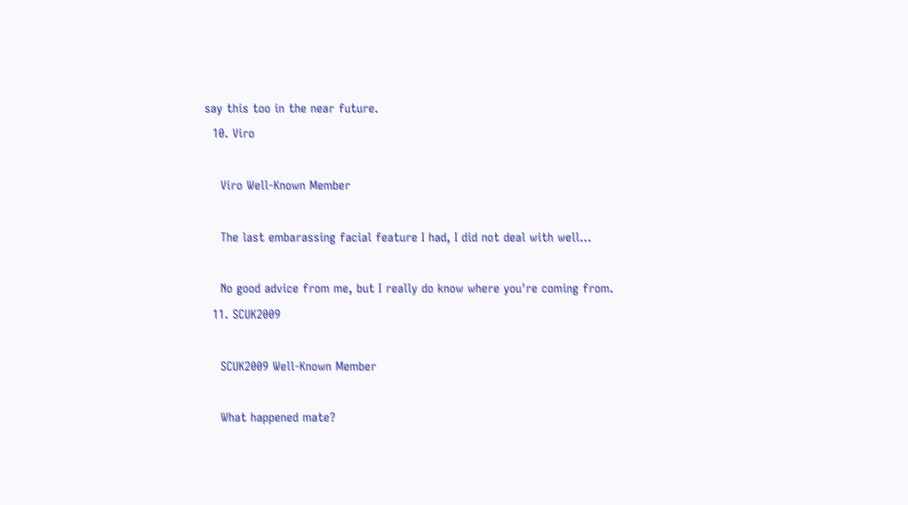say this too in the near future.
  10. Viro

    Viro Well-Known Member

    The last embarassing facial feature I had, I did not deal with well...

    No good advice from me, but I really do know where you're coming from.
  11. SCUK2009

    SCUK2009 Well-Known Member

    What happened mate?